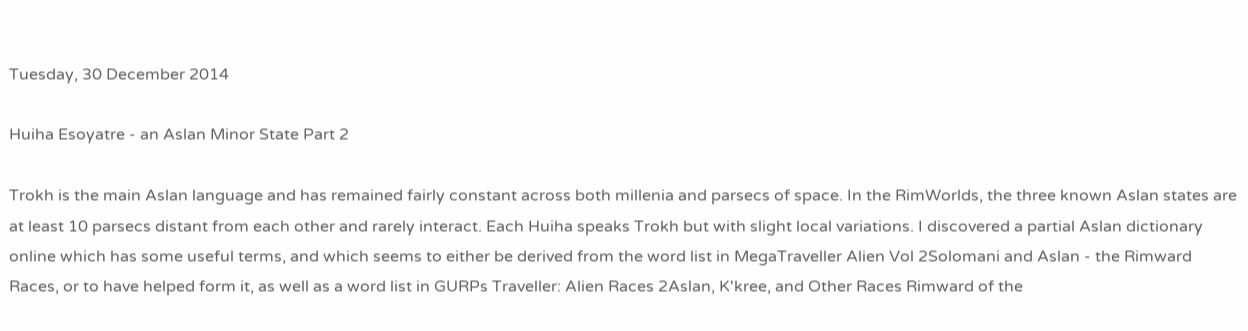Tuesday, 30 December 2014

Huiha Esoyatre - an Aslan Minor State Part 2

Trokh is the main Aslan language and has remained fairly constant across both millenia and parsecs of space. In the RimWorlds, the three known Aslan states are at least 10 parsecs distant from each other and rarely interact. Each Huiha speaks Trokh but with slight local variations. I discovered a partial Aslan dictionary online which has some useful terms, and which seems to either be derived from the word list in MegaTraveller Alien Vol 2Solomani and Aslan - the Rimward Races, or to have helped form it, as well as a word list in GURPs Traveller: Alien Races 2Aslan, K'kree, and Other Races Rimward of the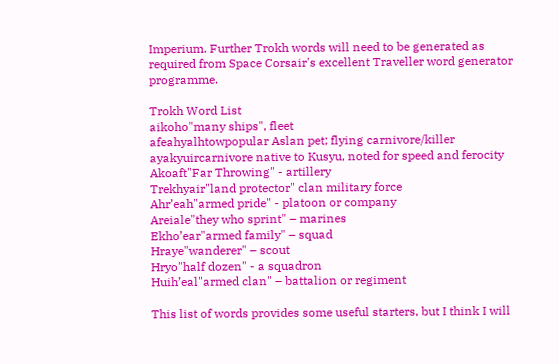Imperium. Further Trokh words will need to be generated as required from Space Corsair's excellent Traveller word generator programme.

Trokh Word List
aikoho"many ships", fleet
afeahyalhtowpopular Aslan pet; flying carnivore/killer
ayakyuircarnivore native to Kusyu, noted for speed and ferocity
Akoaft"Far Throwing" - artillery
Trekhyair"land protector" clan military force
Ahr’eah"armed pride" - platoon or company
Areiale"they who sprint" – marines
Ekho’ear"armed family" – squad
Hraye"wanderer" – scout
Hryo"half dozen" - a squadron
Huih’eal"armed clan" – battalion or regiment

This list of words provides some useful starters, but I think I will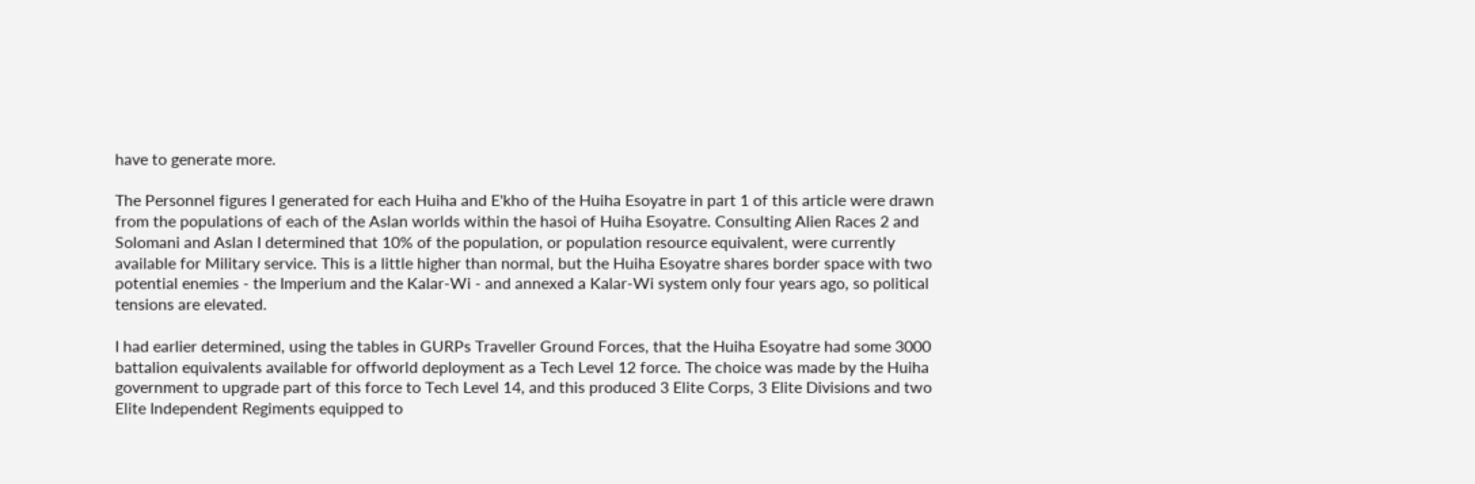have to generate more.

The Personnel figures I generated for each Huiha and E'kho of the Huiha Esoyatre in part 1 of this article were drawn from the populations of each of the Aslan worlds within the hasoi of Huiha Esoyatre. Consulting Alien Races 2 and Solomani and Aslan I determined that 10% of the population, or population resource equivalent, were currently available for Military service. This is a little higher than normal, but the Huiha Esoyatre shares border space with two potential enemies - the Imperium and the Kalar-Wi - and annexed a Kalar-Wi system only four years ago, so political tensions are elevated.

I had earlier determined, using the tables in GURPs Traveller Ground Forces, that the Huiha Esoyatre had some 3000 battalion equivalents available for offworld deployment as a Tech Level 12 force. The choice was made by the Huiha government to upgrade part of this force to Tech Level 14, and this produced 3 Elite Corps, 3 Elite Divisions and two Elite Independent Regiments equipped to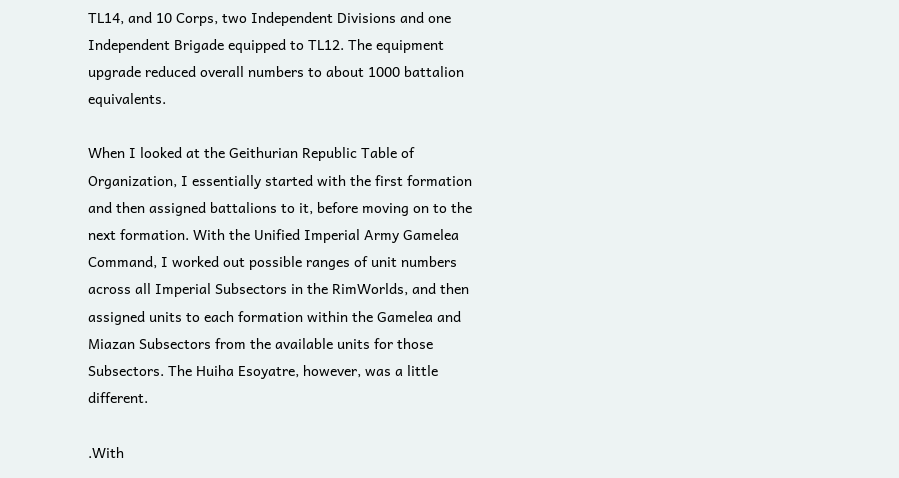TL14, and 10 Corps, two Independent Divisions and one Independent Brigade equipped to TL12. The equipment upgrade reduced overall numbers to about 1000 battalion equivalents.

When I looked at the Geithurian Republic Table of Organization, I essentially started with the first formation and then assigned battalions to it, before moving on to the next formation. With the Unified Imperial Army Gamelea Command, I worked out possible ranges of unit numbers across all Imperial Subsectors in the RimWorlds, and then assigned units to each formation within the Gamelea and Miazan Subsectors from the available units for those Subsectors. The Huiha Esoyatre, however, was a little different.

.With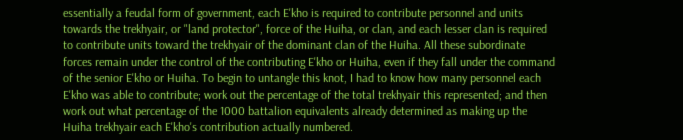essentially a feudal form of government, each E'kho is required to contribute personnel and units towards the trekhyair, or "land protector", force of the Huiha, or clan, and each lesser clan is required to contribute units toward the trekhyair of the dominant clan of the Huiha. All these subordinate forces remain under the control of the contributing E'kho or Huiha, even if they fall under the command of the senior E'kho or Huiha. To begin to untangle this knot, I had to know how many personnel each E'kho was able to contribute; work out the percentage of the total trekhyair this represented; and then work out what percentage of the 1000 battalion equivalents already determined as making up the Huiha trekhyair each E'kho's contribution actually numbered.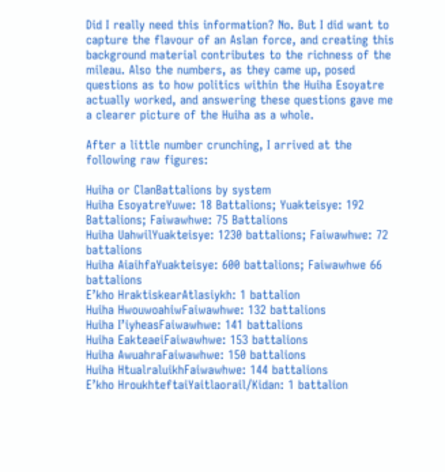Did I really need this information? No. But I did want to capture the flavour of an Aslan force, and creating this background material contributes to the richness of the mileau. Also the numbers, as they came up, posed questions as to how politics within the Huiha Esoyatre actually worked, and answering these questions gave me a clearer picture of the Huiha as a whole.

After a little number crunching, I arrived at the following raw figures:

Huiha or ClanBattalions by system
Huiha EsoyatreYuwe: 18 Battalions; Yuakteisye: 192 Battalions; Faiwawhwe: 75 Battalions
Huiha UahwilYuakteisye: 1230 battalions; Faiwawhwe: 72 battalions
Huiha AiaihfaYuakteisye: 600 battalions; Faiwawhwe 66 battalions
E’kho HraktiskearAtlasiykh: 1 battalion
Huiha HwouwoahiwFaiwawhwe: 132 battalions
Huiha I’iyheasFaiwawhwe: 141 battalions
Huiha EakteaeiFaiwawhwe: 153 battalions
Huiha AwuahraFaiwawhwe: 150 battalions
Huiha HtualraluikhFaiwawhwe: 144 battalions
E’kho HroukhteftaiYaitlaorail/Kidan: 1 battalion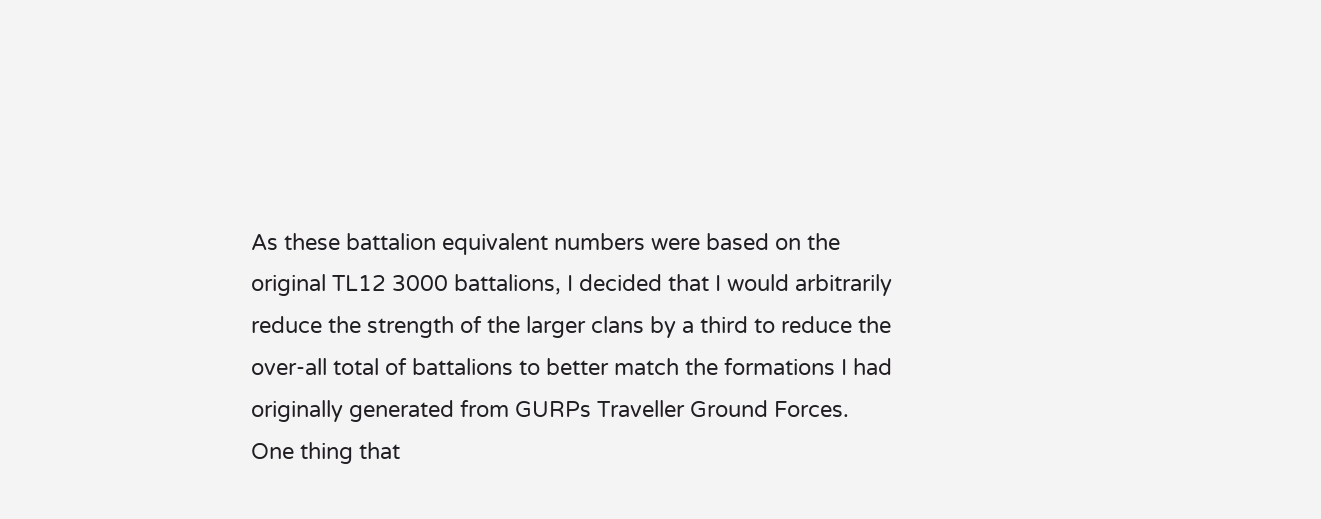As these battalion equivalent numbers were based on the original TL12 3000 battalions, I decided that I would arbitrarily reduce the strength of the larger clans by a third to reduce the over-all total of battalions to better match the formations I had originally generated from GURPs Traveller Ground Forces. One thing that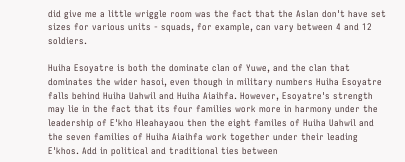did give me a little wriggle room was the fact that the Aslan don't have set sizes for various units - squads, for example, can vary between 4 and 12 soldiers.

Huiha Esoyatre is both the dominate clan of Yuwe, and the clan that dominates the wider hasoi, even though in military numbers Huiha Esoyatre falls behind Huiha Uahwil and Huiha Aiaihfa. However, Esoyatre's strength may lie in the fact that its four families work more in harmony under the leadership of E'kho Hleahayaou then the eight familes of Huiha Uahwil and the seven families of Huiha Aiaihfa work together under their leading E'khos. Add in political and traditional ties between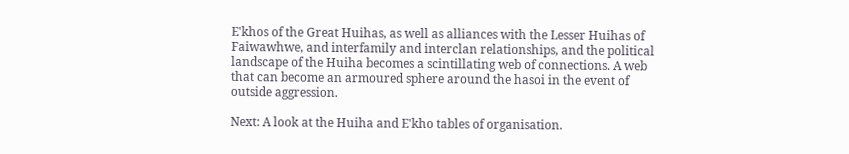E'khos of the Great Huihas, as well as alliances with the Lesser Huihas of Faiwawhwe, and interfamily and interclan relationships, and the political landscape of the Huiha becomes a scintillating web of connections. A web that can become an armoured sphere around the hasoi in the event of outside aggression.

Next: A look at the Huiha and E'kho tables of organisation.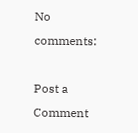No comments:

Post a Comment